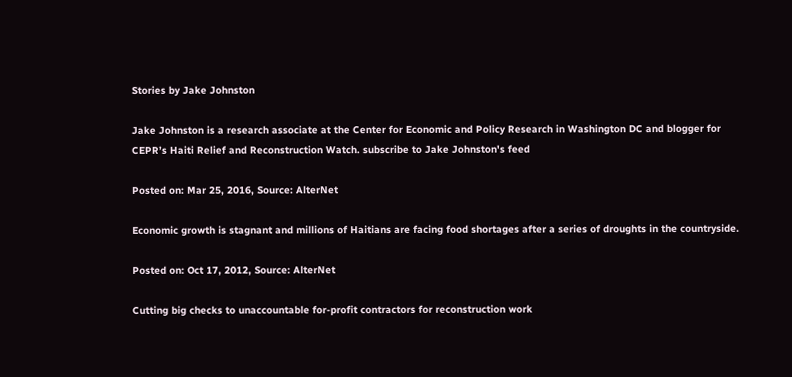Stories by Jake Johnston

Jake Johnston is a research associate at the Center for Economic and Policy Research in Washington DC and blogger for CEPR’s Haiti Relief and Reconstruction Watch. subscribe to Jake Johnston's feed

Posted on: Mar 25, 2016, Source: AlterNet

Economic growth is stagnant and millions of Haitians are facing food shortages after a series of droughts in the countryside.

Posted on: Oct 17, 2012, Source: AlterNet

Cutting big checks to unaccountable for-profit contractors for reconstruction work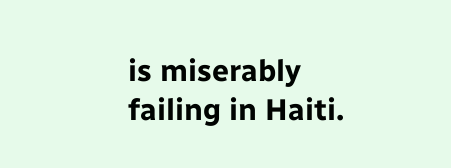is miserably failing in Haiti.